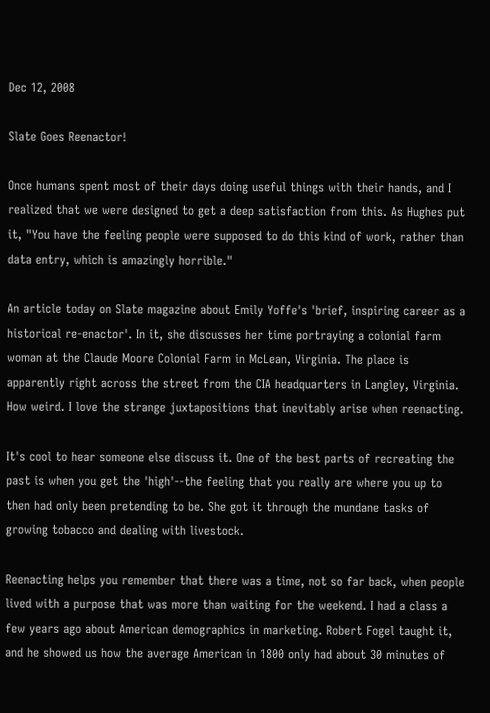Dec 12, 2008

Slate Goes Reenactor!

Once humans spent most of their days doing useful things with their hands, and I realized that we were designed to get a deep satisfaction from this. As Hughes put it, "You have the feeling people were supposed to do this kind of work, rather than data entry, which is amazingly horrible."

An article today on Slate magazine about Emily Yoffe's 'brief, inspiring career as a historical re-enactor'. In it, she discusses her time portraying a colonial farm woman at the Claude Moore Colonial Farm in McLean, Virginia. The place is apparently right across the street from the CIA headquarters in Langley, Virginia. How weird. I love the strange juxtapositions that inevitably arise when reenacting.

It's cool to hear someone else discuss it. One of the best parts of recreating the past is when you get the 'high'--the feeling that you really are where you up to then had only been pretending to be. She got it through the mundane tasks of growing tobacco and dealing with livestock.

Reenacting helps you remember that there was a time, not so far back, when people lived with a purpose that was more than waiting for the weekend. I had a class a few years ago about American demographics in marketing. Robert Fogel taught it, and he showed us how the average American in 1800 only had about 30 minutes of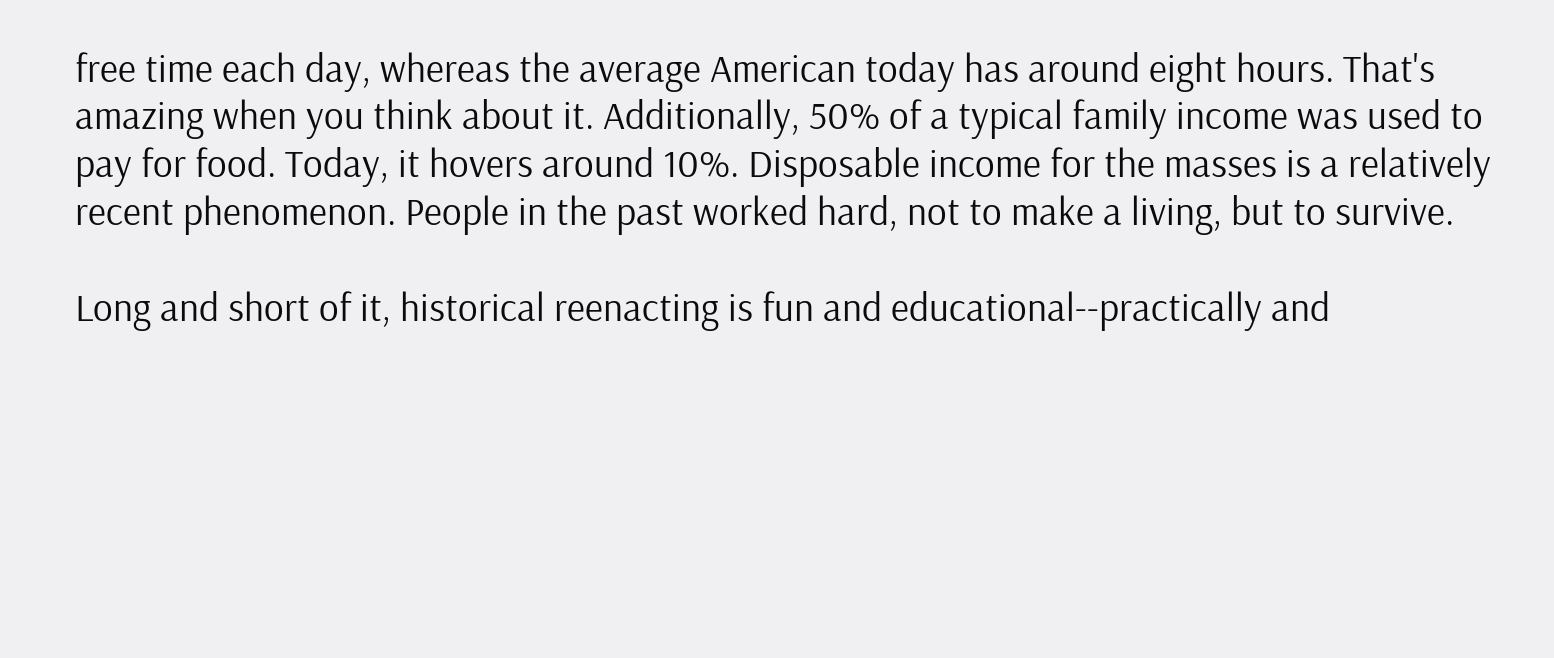free time each day, whereas the average American today has around eight hours. That's amazing when you think about it. Additionally, 50% of a typical family income was used to pay for food. Today, it hovers around 10%. Disposable income for the masses is a relatively recent phenomenon. People in the past worked hard, not to make a living, but to survive.

Long and short of it, historical reenacting is fun and educational--practically and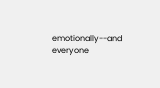emotionally--and everyone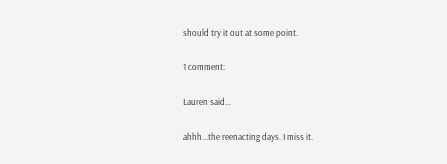should try it out at some point.

1 comment:

Lauren said...

ahhh...the reenacting days. I miss it.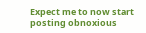Expect me to now start posting obnoxious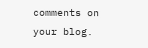comments on your blog.